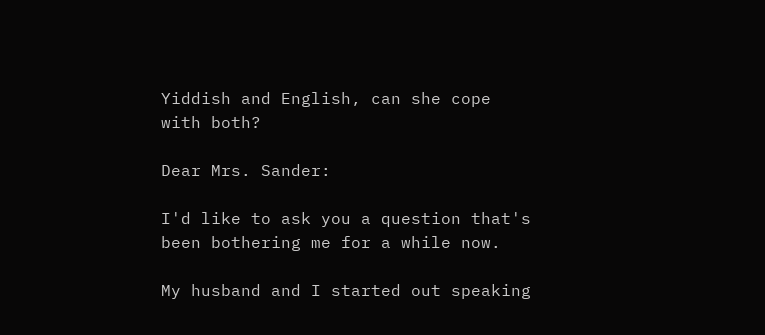Yiddish and English, can she cope with both?

Dear Mrs. Sander:

I'd like to ask you a question that's been bothering me for a while now.

My husband and I started out speaking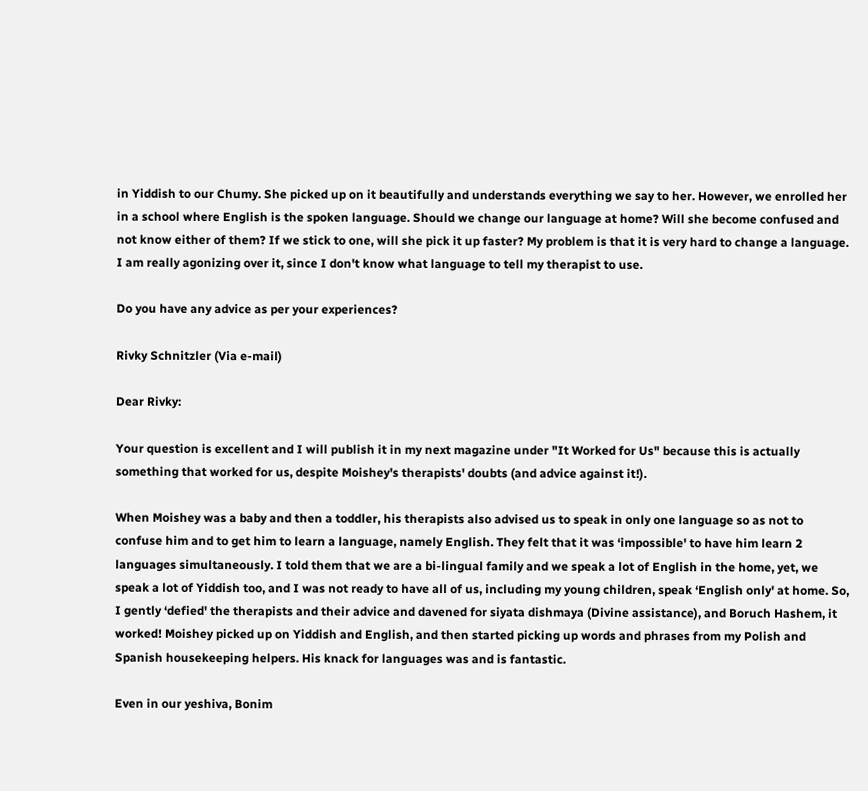in Yiddish to our Chumy. She picked up on it beautifully and understands everything we say to her. However, we enrolled her in a school where English is the spoken language. Should we change our language at home? Will she become confused and not know either of them? If we stick to one, will she pick it up faster? My problem is that it is very hard to change a language. I am really agonizing over it, since I don't know what language to tell my therapist to use.

Do you have any advice as per your experiences?

Rivky Schnitzler (Via e-mail)

Dear Rivky:

Your question is excellent and I will publish it in my next magazine under "It Worked for Us" because this is actually something that worked for us, despite Moishey's therapists' doubts (and advice against it!).

When Moishey was a baby and then a toddler, his therapists also advised us to speak in only one language so as not to confuse him and to get him to learn a language, namely English. They felt that it was ‘impossible' to have him learn 2 languages simultaneously. I told them that we are a bi-lingual family and we speak a lot of English in the home, yet, we speak a lot of Yiddish too, and I was not ready to have all of us, including my young children, speak ‘English only' at home. So, I gently ‘defied' the therapists and their advice and davened for siyata dishmaya (Divine assistance), and Boruch Hashem, it worked! Moishey picked up on Yiddish and English, and then started picking up words and phrases from my Polish and Spanish housekeeping helpers. His knack for languages was and is fantastic.

Even in our yeshiva, Bonim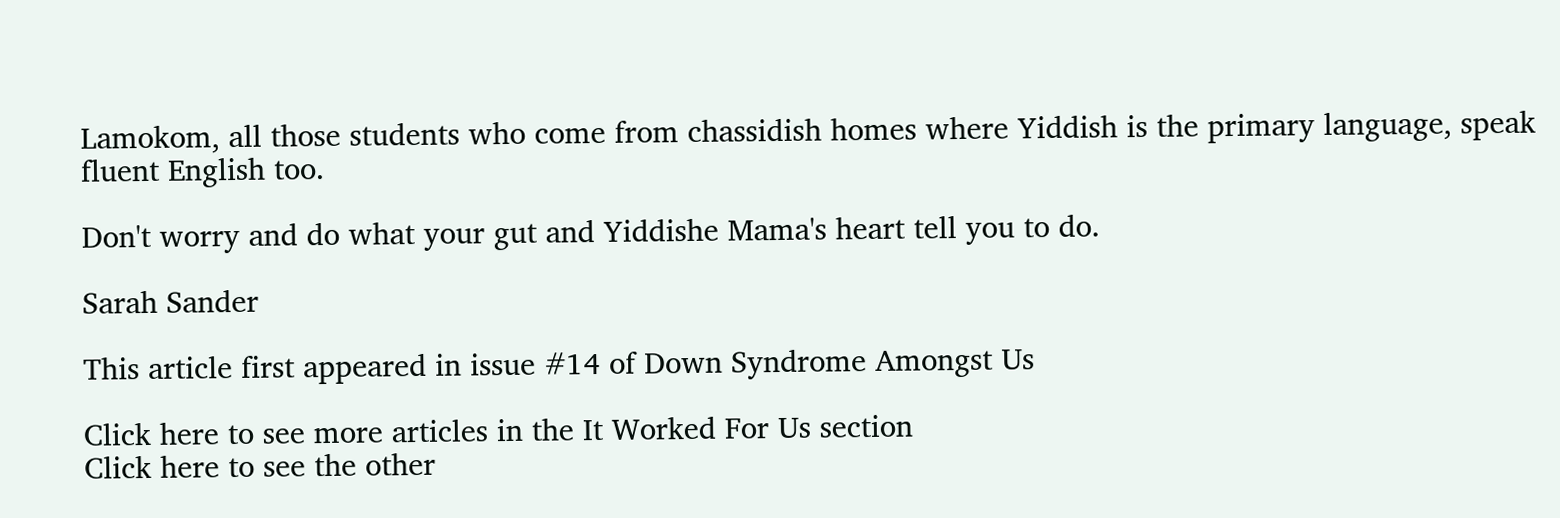Lamokom, all those students who come from chassidish homes where Yiddish is the primary language, speak fluent English too.

Don't worry and do what your gut and Yiddishe Mama's heart tell you to do.

Sarah Sander

This article first appeared in issue #14 of Down Syndrome Amongst Us

Click here to see more articles in the It Worked For Us section
Click here to see the other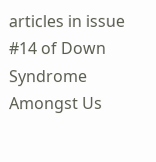articles in issue #14 of Down Syndrome Amongst Us